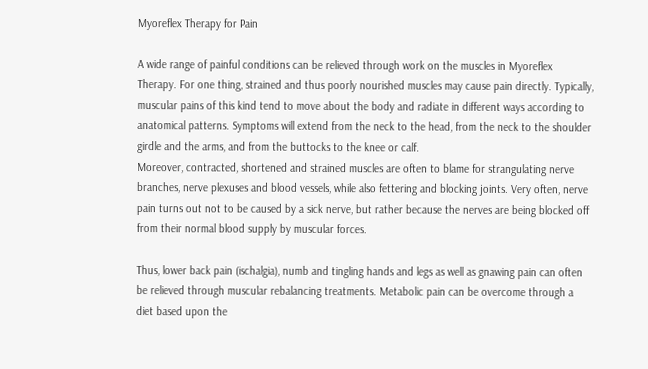Myoreflex Therapy for Pain

A wide range of painful conditions can be relieved through work on the muscles in Myoreflex Therapy. For one thing, strained and thus poorly nourished muscles may cause pain directly. Typically, muscular pains of this kind tend to move about the body and radiate in different ways according to anatomical patterns. Symptoms will extend from the neck to the head, from the neck to the shoulder girdle and the arms, and from the buttocks to the knee or calf.
Moreover, contracted, shortened and strained muscles are often to blame for strangulating nerve branches, nerve plexuses and blood vessels, while also fettering and blocking joints. Very often, nerve pain turns out not to be caused by a sick nerve, but rather because the nerves are being blocked off from their normal blood supply by muscular forces.

Thus, lower back pain (ischalgia), numb and tingling hands and legs as well as gnawing pain can often be relieved through muscular rebalancing treatments. Metabolic pain can be overcome through a diet based upon the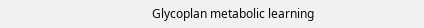Glycoplan metabolic learning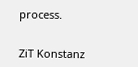process.


ZiT Konstanz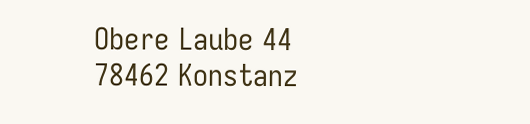Obere Laube 44
78462 Konstanz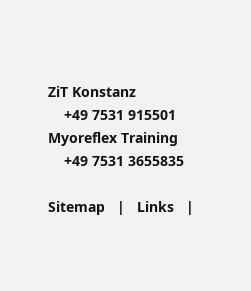ZiT Konstanz
    +49 7531 915501
Myoreflex Training
    +49 7531 3655835

Sitemap   |   Links   |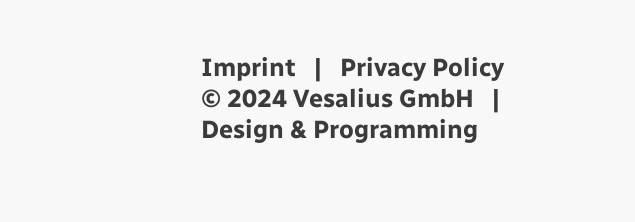Imprint   |   Privacy Policy
© 2024 Vesalius GmbH   |   Design & Programming